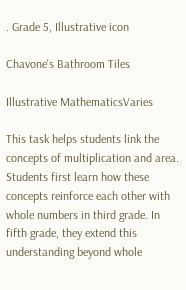. Grade 5, Illustrative icon

Chavone's Bathroom Tiles

Illustrative MathematicsVaries

This task helps students link the concepts of multiplication and area. Students first learn how these concepts reinforce each other with whole numbers in third grade. In fifth grade, they extend this understanding beyond whole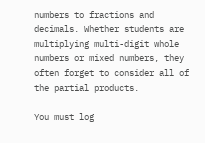numbers to fractions and decimals. Whether students are multiplying multi-digit whole numbers or mixed numbers, they often forget to consider all of the partial products.

You must log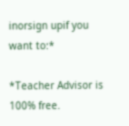inorsign upif you want to:*

*Teacher Advisor is 100% free.